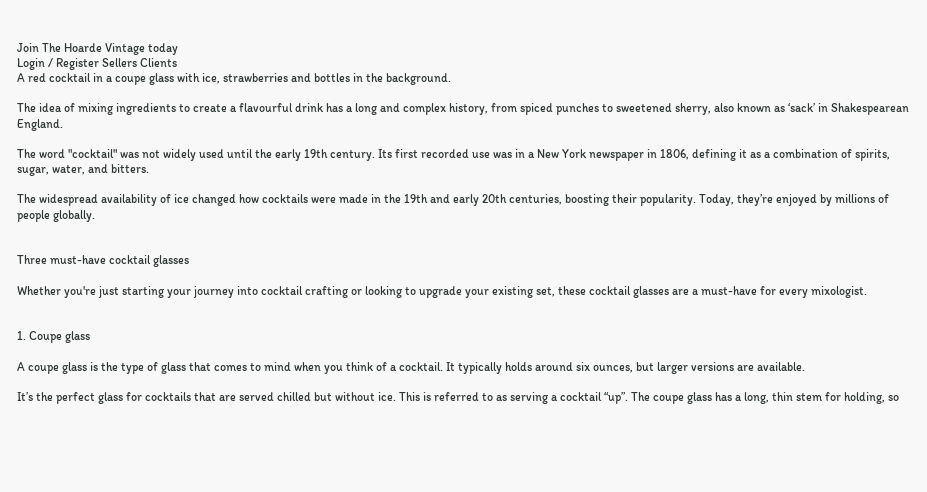Join The Hoarde Vintage today
Login / Register Sellers Clients
A red cocktail in a coupe glass with ice, strawberries and bottles in the background.

The idea of mixing ingredients to create a flavourful drink has a long and complex history, from spiced punches to sweetened sherry, also known as ‘sack’ in Shakespearean England.

The word "cocktail" was not widely used until the early 19th century. Its first recorded use was in a New York newspaper in 1806, defining it as a combination of spirits, sugar, water, and bitters.

The widespread availability of ice changed how cocktails were made in the 19th and early 20th centuries, boosting their popularity. Today, they’re enjoyed by millions of people globally.


Three must-have cocktail glasses

Whether you're just starting your journey into cocktail crafting or looking to upgrade your existing set, these cocktail glasses are a must-have for every mixologist.


1. Coupe glass

A coupe glass is the type of glass that comes to mind when you think of a cocktail. It typically holds around six ounces, but larger versions are available.

It’s the perfect glass for cocktails that are served chilled but without ice. This is referred to as serving a cocktail “up”. The coupe glass has a long, thin stem for holding, so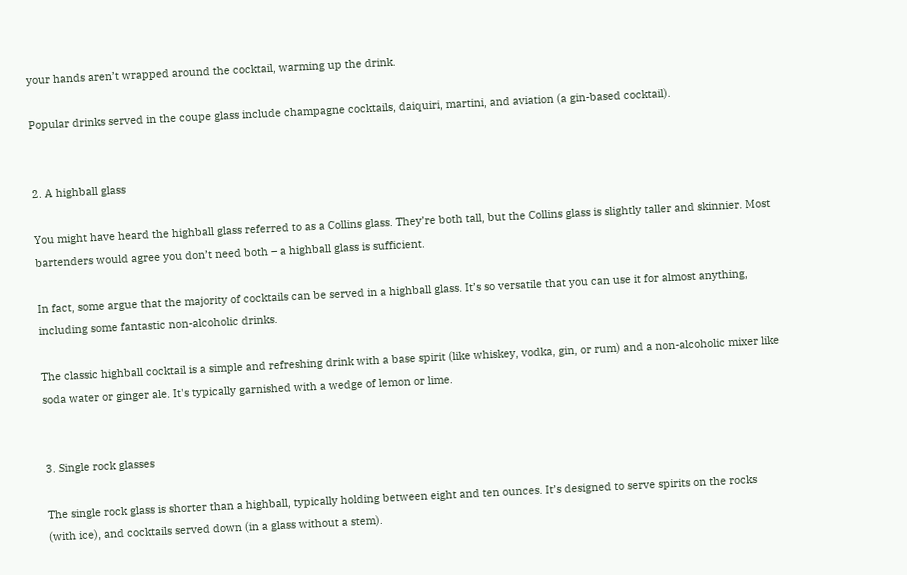your hands aren’t wrapped around the cocktail, warming up the drink.

Popular drinks served in the coupe glass include champagne cocktails, daiquiri, martini, and aviation (a gin-based cocktail).


2. A highball glass

You might have heard the highball glass referred to as a Collins glass. They’re both tall, but the Collins glass is slightly taller and skinnier. Most bartenders would agree you don’t need both – a highball glass is sufficient.

In fact, some argue that the majority of cocktails can be served in a highball glass. It’s so versatile that you can use it for almost anything, including some fantastic non-alcoholic drinks.

The classic highball cocktail is a simple and refreshing drink with a base spirit (like whiskey, vodka, gin, or rum) and a non-alcoholic mixer like soda water or ginger ale. It's typically garnished with a wedge of lemon or lime.


3. Single rock glasses

The single rock glass is shorter than a highball, typically holding between eight and ten ounces. It’s designed to serve spirits on the rocks (with ice), and cocktails served down (in a glass without a stem).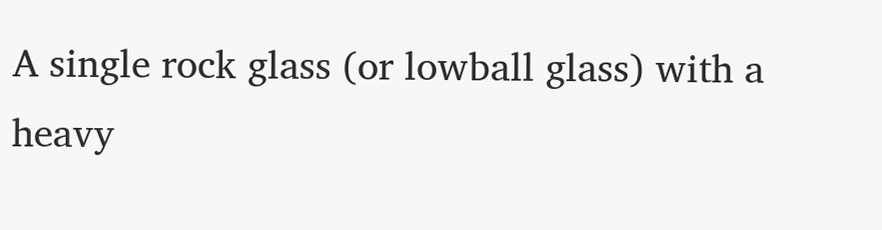A single rock glass (or lowball glass) with a heavy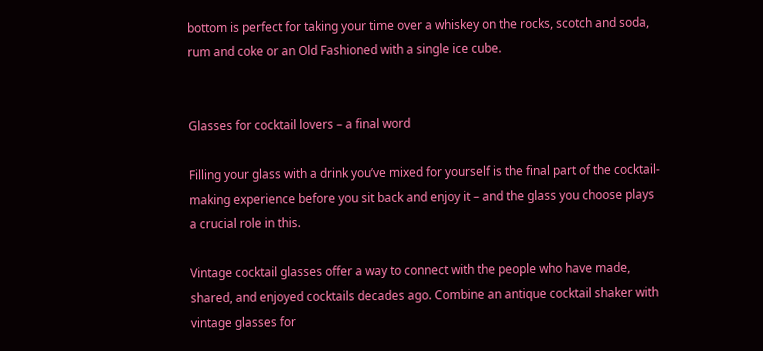bottom is perfect for taking your time over a whiskey on the rocks, scotch and soda, rum and coke or an Old Fashioned with a single ice cube.


Glasses for cocktail lovers – a final word

Filling your glass with a drink you’ve mixed for yourself is the final part of the cocktail-making experience before you sit back and enjoy it – and the glass you choose plays a crucial role in this.

Vintage cocktail glasses offer a way to connect with the people who have made, shared, and enjoyed cocktails decades ago. Combine an antique cocktail shaker with vintage glasses for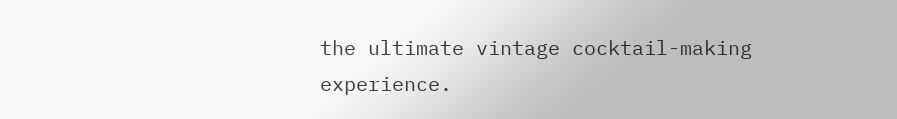the ultimate vintage cocktail-making experience.